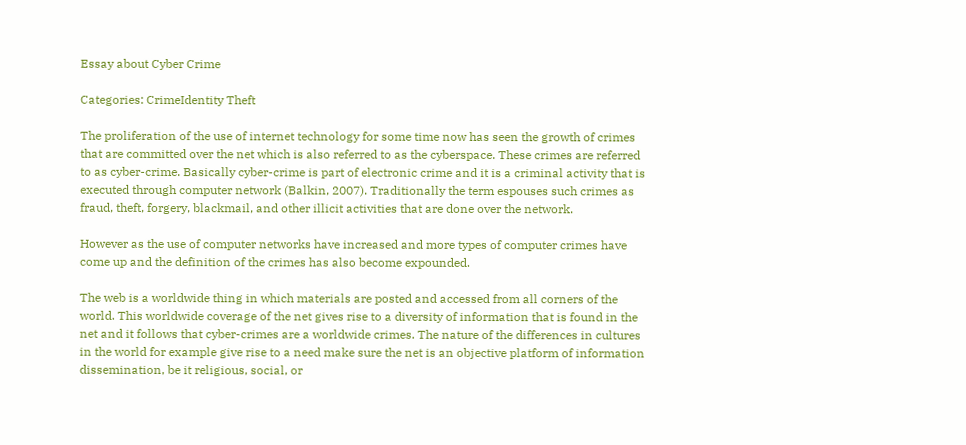Essay about Cyber Crime

Categories: CrimeIdentity Theft

The proliferation of the use of internet technology for some time now has seen the growth of crimes that are committed over the net which is also referred to as the cyberspace. These crimes are referred to as cyber-crime. Basically cyber-crime is part of electronic crime and it is a criminal activity that is executed through computer network (Balkin, 2007). Traditionally the term espouses such crimes as fraud, theft, forgery, blackmail, and other illicit activities that are done over the network.

However as the use of computer networks have increased and more types of computer crimes have come up and the definition of the crimes has also become expounded.

The web is a worldwide thing in which materials are posted and accessed from all corners of the world. This worldwide coverage of the net gives rise to a diversity of information that is found in the net and it follows that cyber-crimes are a worldwide crimes. The nature of the differences in cultures in the world for example give rise to a need make sure the net is an objective platform of information dissemination, be it religious, social, or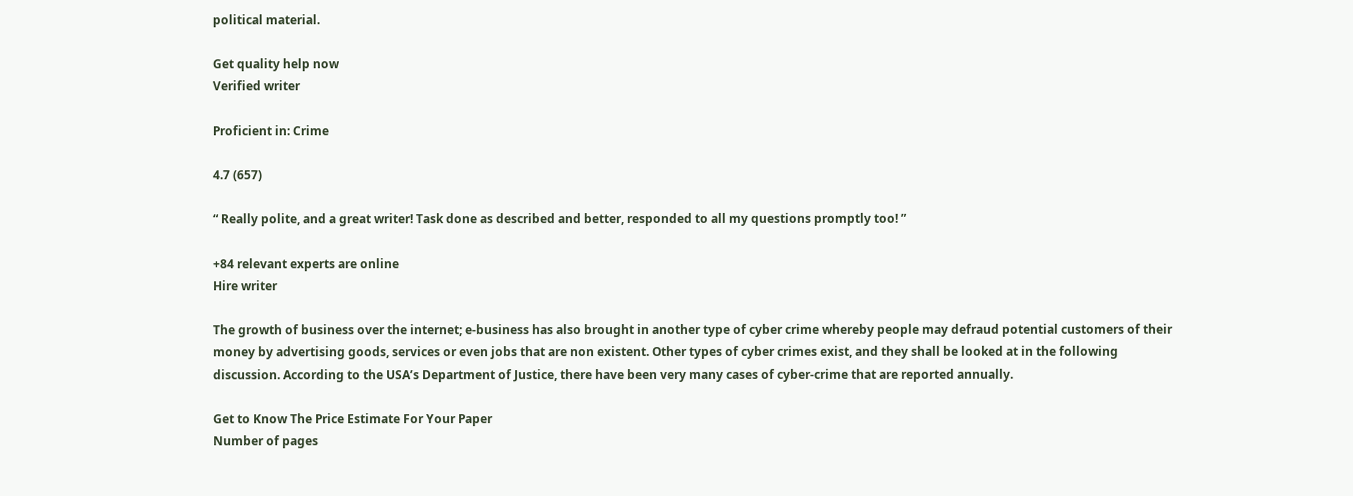political material.

Get quality help now
Verified writer

Proficient in: Crime

4.7 (657)

“ Really polite, and a great writer! Task done as described and better, responded to all my questions promptly too! ”

+84 relevant experts are online
Hire writer

The growth of business over the internet; e-business has also brought in another type of cyber crime whereby people may defraud potential customers of their money by advertising goods, services or even jobs that are non existent. Other types of cyber crimes exist, and they shall be looked at in the following discussion. According to the USA’s Department of Justice, there have been very many cases of cyber-crime that are reported annually.

Get to Know The Price Estimate For Your Paper
Number of pages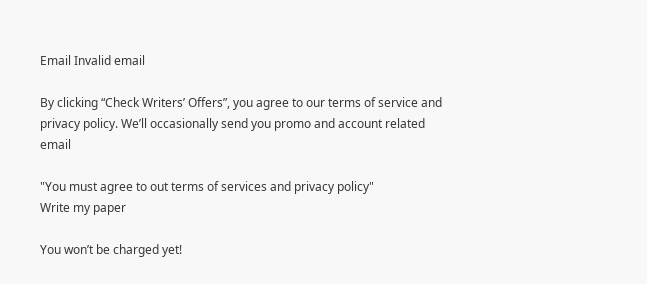Email Invalid email

By clicking “Check Writers’ Offers”, you agree to our terms of service and privacy policy. We’ll occasionally send you promo and account related email

"You must agree to out terms of services and privacy policy"
Write my paper

You won’t be charged yet!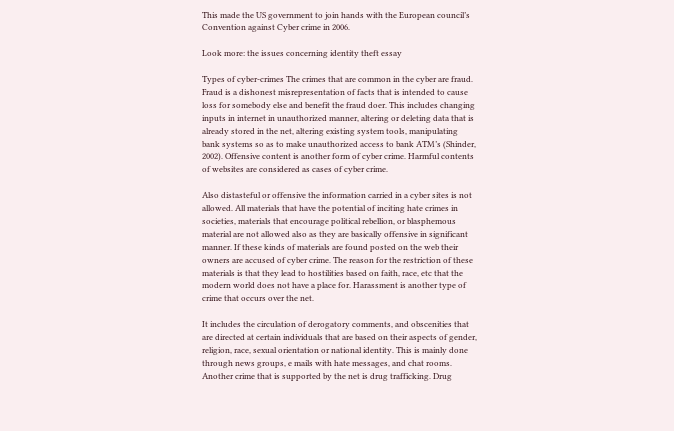This made the US government to join hands with the European council’s Convention against Cyber crime in 2006.

Look more: the issues concerning identity theft essay

Types of cyber-crimes The crimes that are common in the cyber are fraud. Fraud is a dishonest misrepresentation of facts that is intended to cause loss for somebody else and benefit the fraud doer. This includes changing inputs in internet in unauthorized manner, altering or deleting data that is already stored in the net, altering existing system tools, manipulating bank systems so as to make unauthorized access to bank ATM’s (Shinder, 2002). Offensive content is another form of cyber crime. Harmful contents of websites are considered as cases of cyber crime.

Also distasteful or offensive the information carried in a cyber sites is not allowed. All materials that have the potential of inciting hate crimes in societies, materials that encourage political rebellion, or blasphemous material are not allowed also as they are basically offensive in significant manner. If these kinds of materials are found posted on the web their owners are accused of cyber crime. The reason for the restriction of these materials is that they lead to hostilities based on faith, race, etc that the modern world does not have a place for. Harassment is another type of crime that occurs over the net.

It includes the circulation of derogatory comments, and obscenities that are directed at certain individuals that are based on their aspects of gender, religion, race, sexual orientation or national identity. This is mainly done through news groups, e mails with hate messages, and chat rooms. Another crime that is supported by the net is drug trafficking. Drug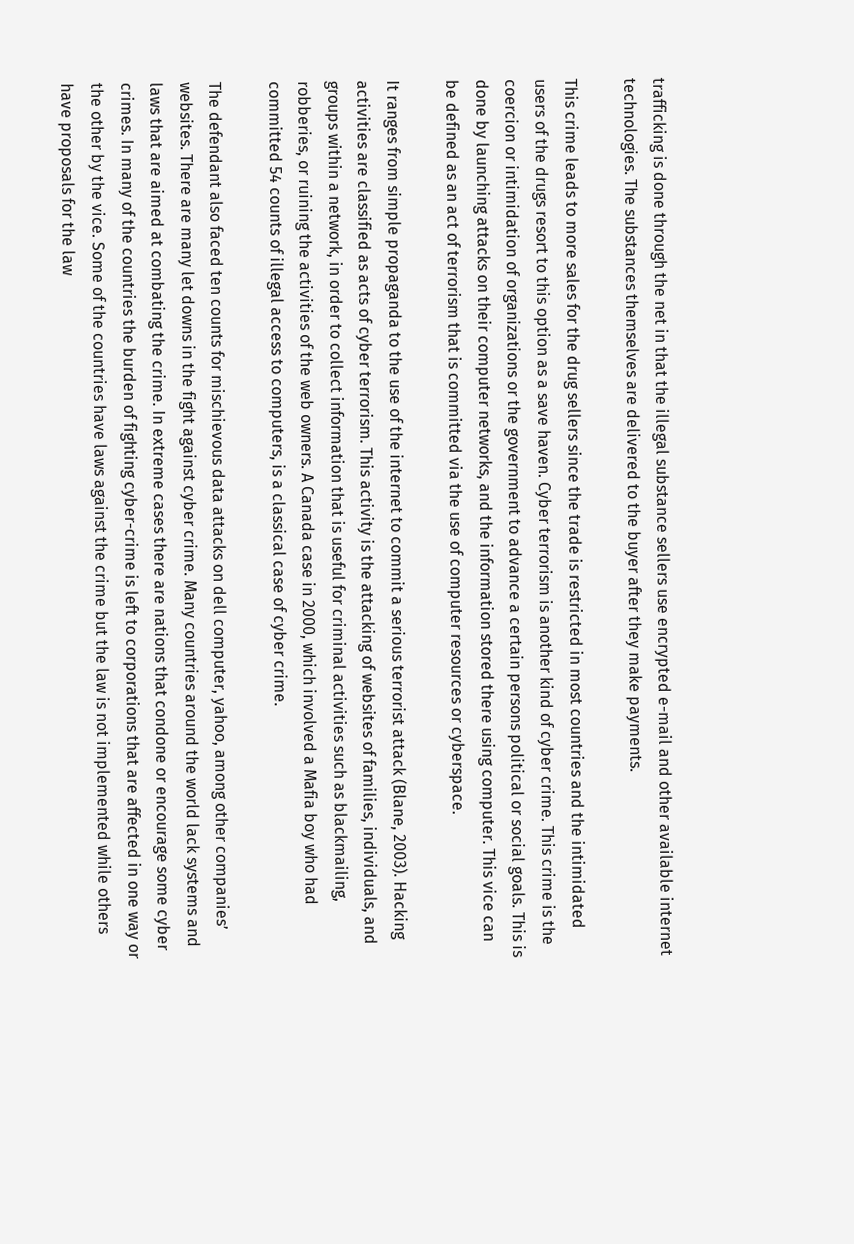trafficking is done through the net in that the illegal substance sellers use encrypted e-mail and other available internet technologies. The substances themselves are delivered to the buyer after they make payments.

This crime leads to more sales for the drug sellers since the trade is restricted in most countries and the intimidated users of the drugs resort to this option as a save haven. Cyber terrorism is another kind of cyber crime. This crime is the coercion or intimidation of organizations or the government to advance a certain persons political or social goals. This is done by launching attacks on their computer networks, and the information stored there using computer. This vice can be defined as an act of terrorism that is committed via the use of computer resources or cyberspace.

It ranges from simple propaganda to the use of the internet to commit a serious terrorist attack (Blane, 2003). Hacking activities are classified as acts of cyber terrorism. This activity is the attacking of websites of families, individuals, and groups within a network, in order to collect information that is useful for criminal activities such as blackmailing, robberies, or ruining the activities of the web owners. A Canada case in 2000, which involved a Mafia boy who had committed 54 counts of illegal access to computers, is a classical case of cyber crime.

The defendant also faced ten counts for mischievous data attacks on dell computer, yahoo, among other companies’ websites. There are many let downs in the fight against cyber crime. Many countries around the world lack systems and laws that are aimed at combating the crime. In extreme cases there are nations that condone or encourage some cyber crimes. In many of the countries the burden of fighting cyber-crime is left to corporations that are affected in one way or the other by the vice. Some of the countries have laws against the crime but the law is not implemented while others have proposals for the law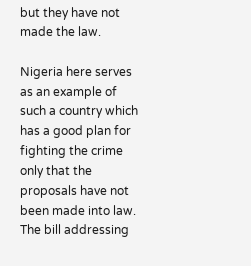but they have not made the law.

Nigeria here serves as an example of such a country which has a good plan for fighting the crime only that the proposals have not been made into law. The bill addressing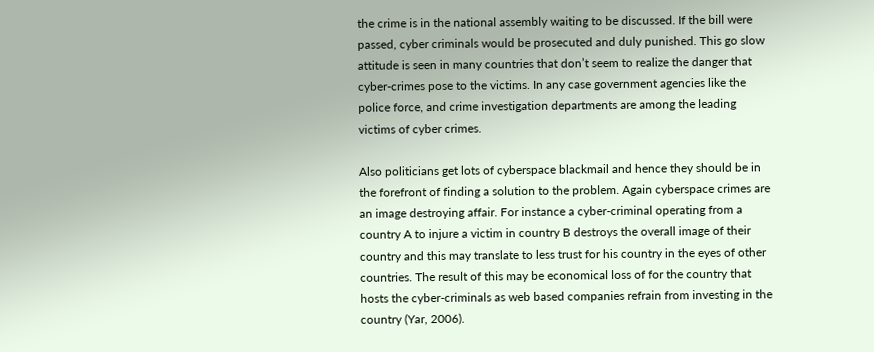the crime is in the national assembly waiting to be discussed. If the bill were passed, cyber criminals would be prosecuted and duly punished. This go slow attitude is seen in many countries that don’t seem to realize the danger that cyber-crimes pose to the victims. In any case government agencies like the police force, and crime investigation departments are among the leading victims of cyber crimes.

Also politicians get lots of cyberspace blackmail and hence they should be in the forefront of finding a solution to the problem. Again cyberspace crimes are an image destroying affair. For instance a cyber-criminal operating from a country A to injure a victim in country B destroys the overall image of their country and this may translate to less trust for his country in the eyes of other countries. The result of this may be economical loss of for the country that hosts the cyber-criminals as web based companies refrain from investing in the country (Yar, 2006).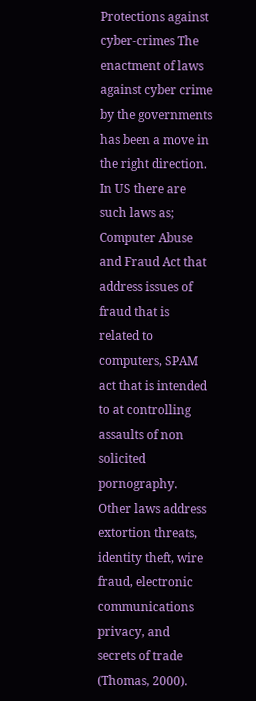Protections against cyber-crimes The enactment of laws against cyber crime by the governments has been a move in the right direction. In US there are such laws as; Computer Abuse and Fraud Act that address issues of fraud that is related to computers, SPAM act that is intended to at controlling assaults of non solicited pornography. Other laws address extortion threats, identity theft, wire fraud, electronic communications privacy, and secrets of trade (Thomas, 2000).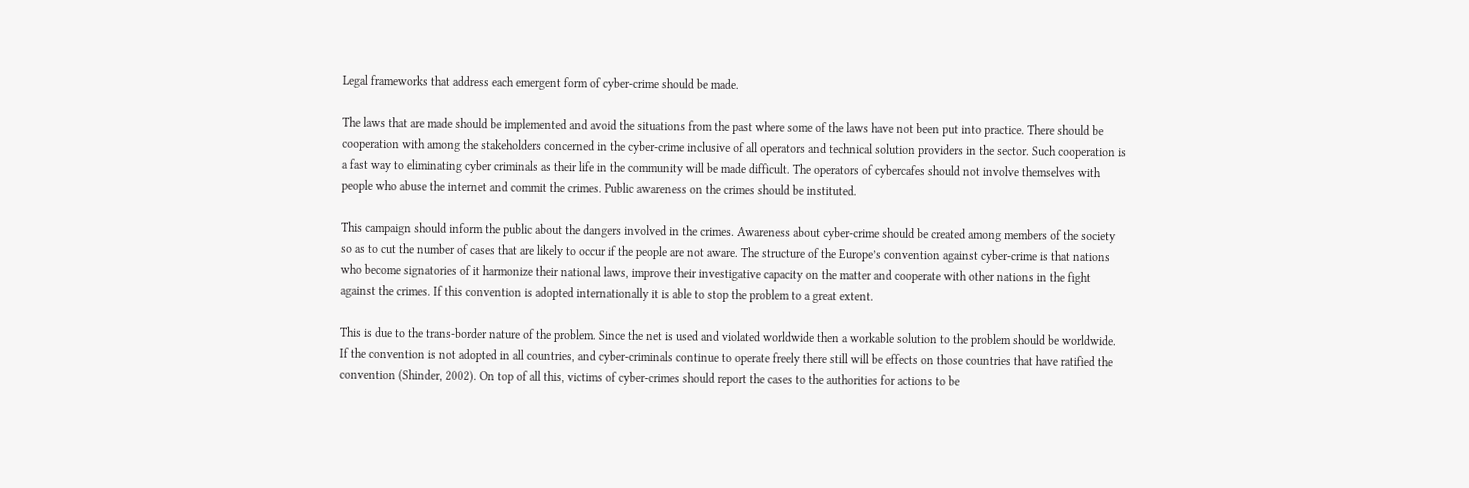Legal frameworks that address each emergent form of cyber-crime should be made.

The laws that are made should be implemented and avoid the situations from the past where some of the laws have not been put into practice. There should be cooperation with among the stakeholders concerned in the cyber-crime inclusive of all operators and technical solution providers in the sector. Such cooperation is a fast way to eliminating cyber criminals as their life in the community will be made difficult. The operators of cybercafes should not involve themselves with people who abuse the internet and commit the crimes. Public awareness on the crimes should be instituted.

This campaign should inform the public about the dangers involved in the crimes. Awareness about cyber-crime should be created among members of the society so as to cut the number of cases that are likely to occur if the people are not aware. The structure of the Europe’s convention against cyber-crime is that nations who become signatories of it harmonize their national laws, improve their investigative capacity on the matter and cooperate with other nations in the fight against the crimes. If this convention is adopted internationally it is able to stop the problem to a great extent.

This is due to the trans-border nature of the problem. Since the net is used and violated worldwide then a workable solution to the problem should be worldwide. If the convention is not adopted in all countries, and cyber-criminals continue to operate freely there still will be effects on those countries that have ratified the convention (Shinder, 2002). On top of all this, victims of cyber-crimes should report the cases to the authorities for actions to be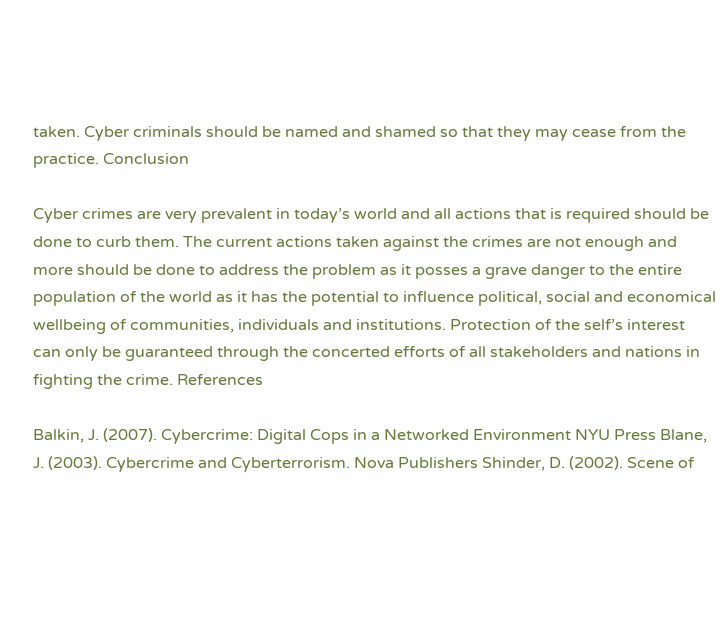taken. Cyber criminals should be named and shamed so that they may cease from the practice. Conclusion

Cyber crimes are very prevalent in today’s world and all actions that is required should be done to curb them. The current actions taken against the crimes are not enough and more should be done to address the problem as it posses a grave danger to the entire population of the world as it has the potential to influence political, social and economical wellbeing of communities, individuals and institutions. Protection of the self’s interest can only be guaranteed through the concerted efforts of all stakeholders and nations in fighting the crime. References

Balkin, J. (2007). Cybercrime: Digital Cops in a Networked Environment NYU Press Blane, J. (2003). Cybercrime and Cyberterrorism. Nova Publishers Shinder, D. (2002). Scene of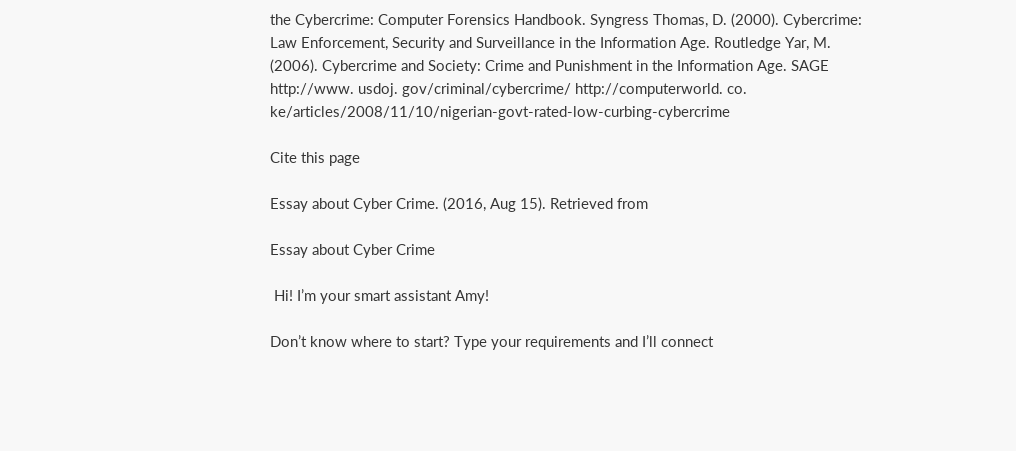the Cybercrime: Computer Forensics Handbook. Syngress Thomas, D. (2000). Cybercrime: Law Enforcement, Security and Surveillance in the Information Age. Routledge Yar, M. (2006). Cybercrime and Society: Crime and Punishment in the Information Age. SAGE http://www. usdoj. gov/criminal/cybercrime/ http://computerworld. co. ke/articles/2008/11/10/nigerian-govt-rated-low-curbing-cybercrime

Cite this page

Essay about Cyber Crime. (2016, Aug 15). Retrieved from

Essay about Cyber Crime

 Hi! I’m your smart assistant Amy!

Don’t know where to start? Type your requirements and I’ll connect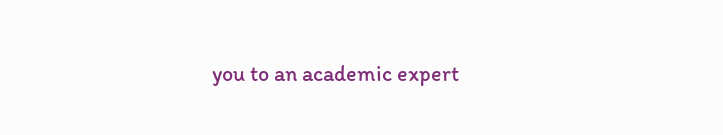you to an academic expert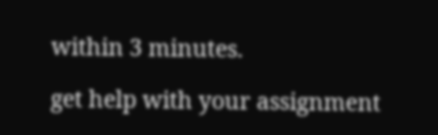within 3 minutes.

get help with your assignment